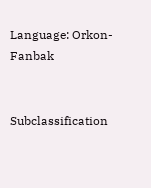Language: Orkon-Fanbak


Subclassification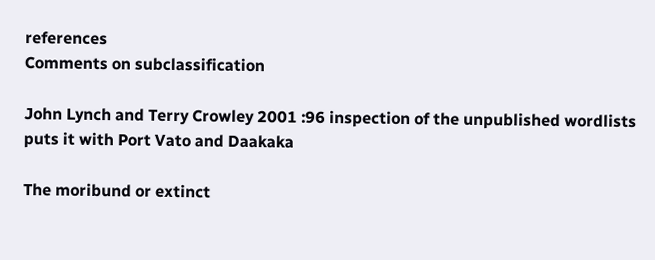references
Comments on subclassification

John Lynch and Terry Crowley 2001 :96 inspection of the unpublished wordlists puts it with Port Vato and Daakaka

The moribund or extinct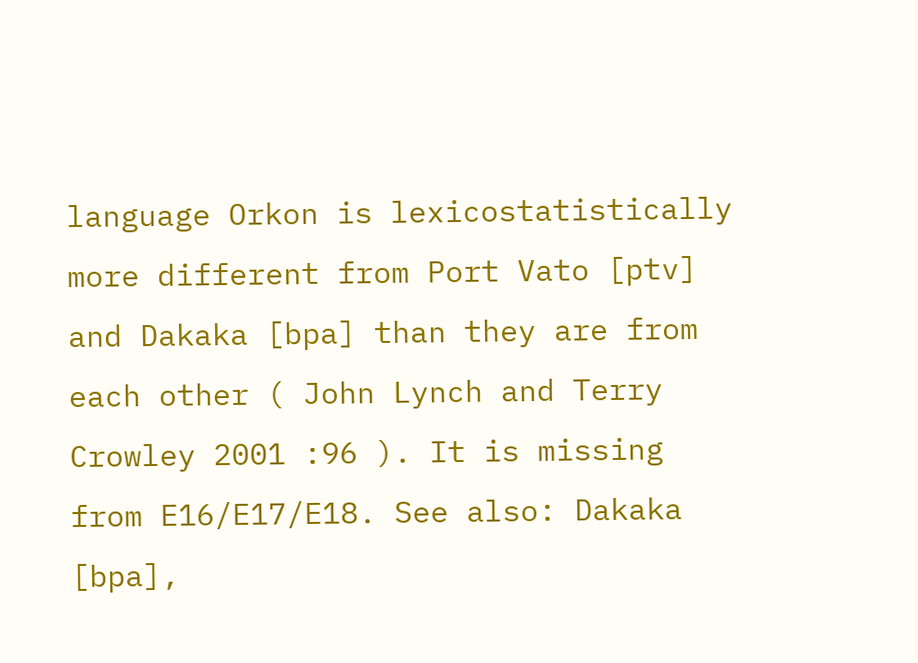language Orkon is lexicostatistically more different from Port Vato [ptv] and Dakaka [bpa] than they are from each other ( John Lynch and Terry Crowley 2001 :96 ). It is missing from E16/E17/E18. See also: Dakaka [bpa],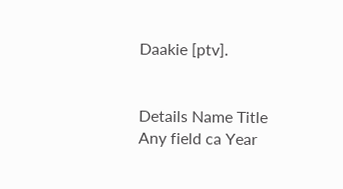Daakie [ptv].


Details Name Title Any field ca Year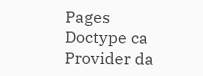Pages Doctype ca Provider da